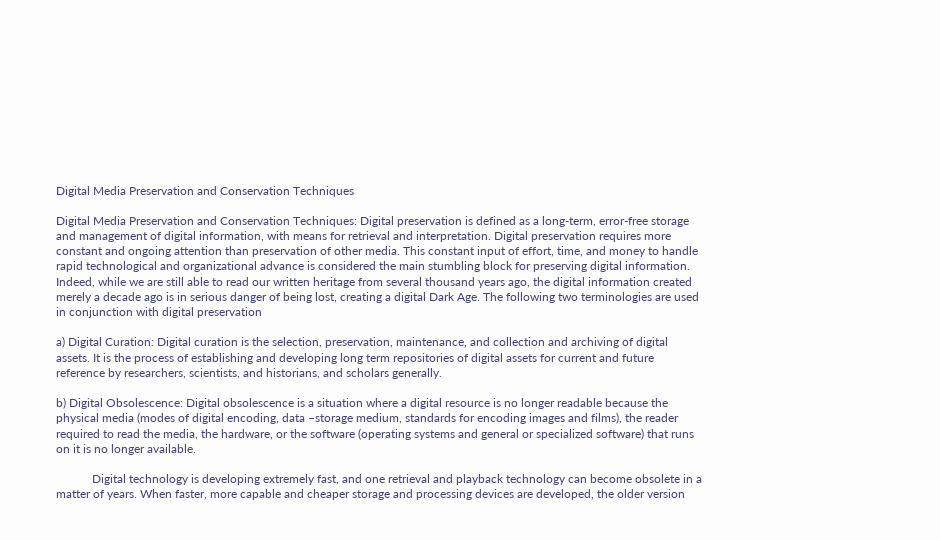Digital Media Preservation and Conservation Techniques

Digital Media Preservation and Conservation Techniques: Digital preservation is defined as a long-term, error-free storage and management of digital information, with means for retrieval and interpretation. Digital preservation requires more constant and ongoing attention than preservation of other media. This constant input of effort, time, and money to handle rapid technological and organizational advance is considered the main stumbling block for preserving digital information. Indeed, while we are still able to read our written heritage from several thousand years ago, the digital information created merely a decade ago is in serious danger of being lost, creating a digital Dark Age. The following two terminologies are used in conjunction with digital preservation

a) Digital Curation: Digital curation is the selection, preservation, maintenance, and collection and archiving of digital assets. It is the process of establishing and developing long term repositories of digital assets for current and future reference by researchers, scientists, and historians, and scholars generally.

b) Digital Obsolescence: Digital obsolescence is a situation where a digital resource is no longer readable because the physical media (modes of digital encoding, data –storage medium, standards for encoding images and films), the reader required to read the media, the hardware, or the software (operating systems and general or specialized software) that runs on it is no longer available.

            Digital technology is developing extremely fast, and one retrieval and playback technology can become obsolete in a matter of years. When faster, more capable and cheaper storage and processing devices are developed, the older version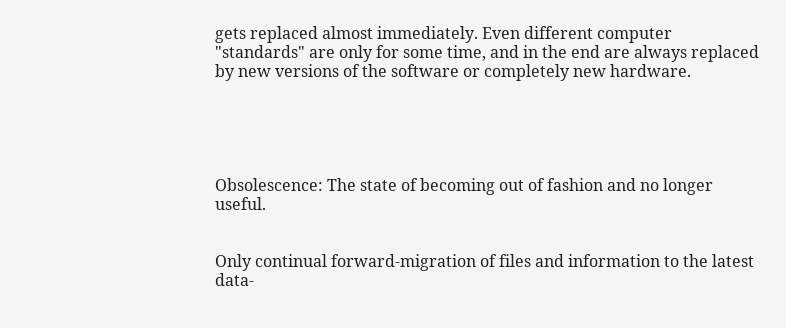gets replaced almost immediately. Even different computer "standards" are only for some time, and in the end are always replaced by new versions of the software or completely new hardware.





Obsolescence: The state of becoming out of fashion and no longer useful.


Only continual forward-migration of files and information to the latest data-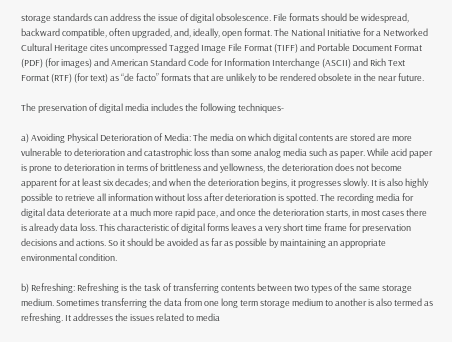storage standards can address the issue of digital obsolescence. File formats should be widespread, backward compatible, often upgraded, and, ideally, open format. The National Initiative for a Networked Cultural Heritage cites uncompressed Tagged Image File Format (TIFF) and Portable Document Format (PDF) (for images) and American Standard Code for Information Interchange (ASCII) and Rich Text Format (RTF) (for text) as “de facto” formats that are unlikely to be rendered obsolete in the near future.

The preservation of digital media includes the following techniques-

a) Avoiding Physical Deterioration of Media: The media on which digital contents are stored are more vulnerable to deterioration and catastrophic loss than some analog media such as paper. While acid paper is prone to deterioration in terms of brittleness and yellowness, the deterioration does not become apparent for at least six decades; and when the deterioration begins, it progresses slowly. It is also highly possible to retrieve all information without loss after deterioration is spotted. The recording media for digital data deteriorate at a much more rapid pace, and once the deterioration starts, in most cases there is already data loss. This characteristic of digital forms leaves a very short time frame for preservation decisions and actions. So it should be avoided as far as possible by maintaining an appropriate environmental condition.

b) Refreshing: Refreshing is the task of transferring contents between two types of the same storage medium. Sometimes transferring the data from one long term storage medium to another is also termed as refreshing. It addresses the issues related to media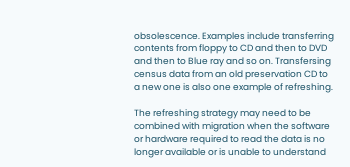obsolescence. Examples include transferring contents from floppy to CD and then to DVD and then to Blue ray and so on. Transfersing census data from an old preservation CD to a new one is also one example of refreshing.

The refreshing strategy may need to be combined with migration when the software or hardware required to read the data is no longer available or is unable to understand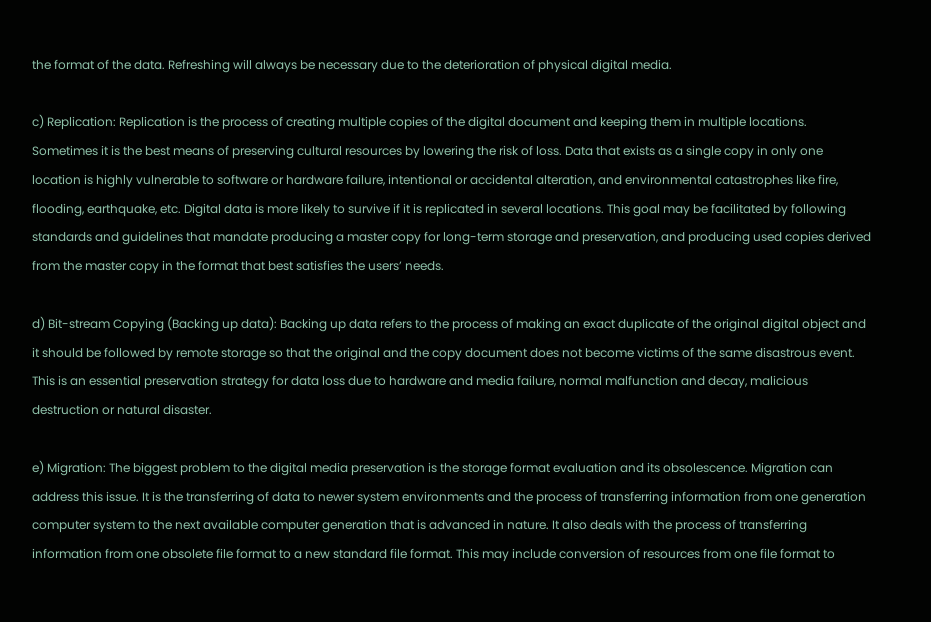the format of the data. Refreshing will always be necessary due to the deterioration of physical digital media.

c) Replication: Replication is the process of creating multiple copies of the digital document and keeping them in multiple locations. Sometimes it is the best means of preserving cultural resources by lowering the risk of loss. Data that exists as a single copy in only one location is highly vulnerable to software or hardware failure, intentional or accidental alteration, and environmental catastrophes like fire, flooding, earthquake, etc. Digital data is more likely to survive if it is replicated in several locations. This goal may be facilitated by following standards and guidelines that mandate producing a master copy for long-term storage and preservation, and producing used copies derived from the master copy in the format that best satisfies the users’ needs.

d) Bit-stream Copying (Backing up data): Backing up data refers to the process of making an exact duplicate of the original digital object and it should be followed by remote storage so that the original and the copy document does not become victims of the same disastrous event. This is an essential preservation strategy for data loss due to hardware and media failure, normal malfunction and decay, malicious destruction or natural disaster.

e) Migration: The biggest problem to the digital media preservation is the storage format evaluation and its obsolescence. Migration can address this issue. It is the transferring of data to newer system environments and the process of transferring information from one generation computer system to the next available computer generation that is advanced in nature. It also deals with the process of transferring information from one obsolete file format to a new standard file format. This may include conversion of resources from one file format to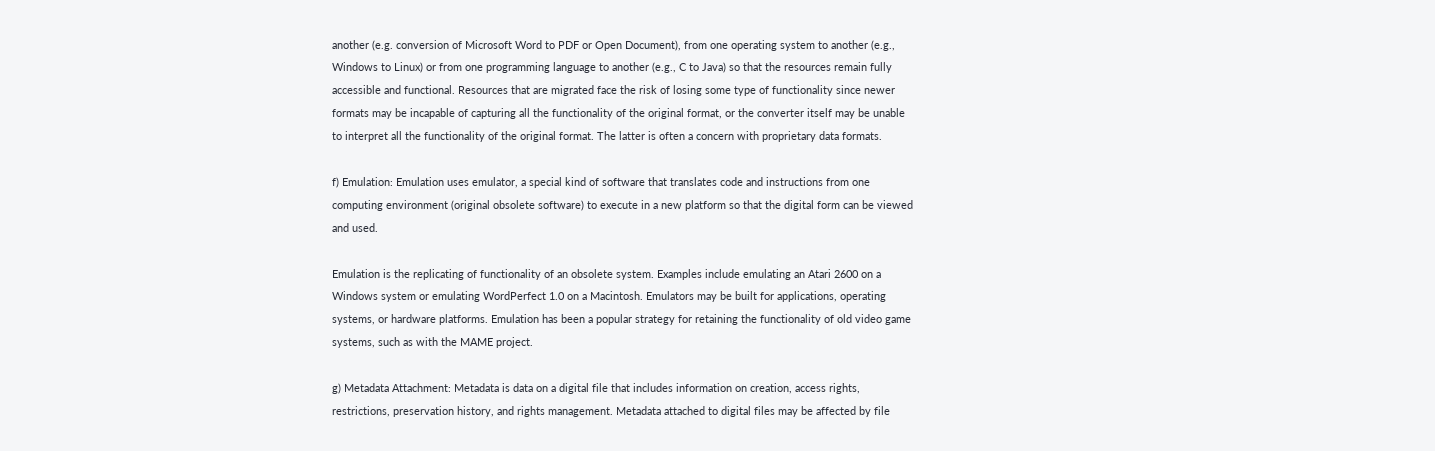another (e.g. conversion of Microsoft Word to PDF or Open Document), from one operating system to another (e.g., Windows to Linux) or from one programming language to another (e.g., C to Java) so that the resources remain fully accessible and functional. Resources that are migrated face the risk of losing some type of functionality since newer formats may be incapable of capturing all the functionality of the original format, or the converter itself may be unable to interpret all the functionality of the original format. The latter is often a concern with proprietary data formats.

f) Emulation: Emulation uses emulator, a special kind of software that translates code and instructions from one computing environment (original obsolete software) to execute in a new platform so that the digital form can be viewed and used.

Emulation is the replicating of functionality of an obsolete system. Examples include emulating an Atari 2600 on a Windows system or emulating WordPerfect 1.0 on a Macintosh. Emulators may be built for applications, operating systems, or hardware platforms. Emulation has been a popular strategy for retaining the functionality of old video game systems, such as with the MAME project.

g) Metadata Attachment: Metadata is data on a digital file that includes information on creation, access rights, restrictions, preservation history, and rights management. Metadata attached to digital files may be affected by file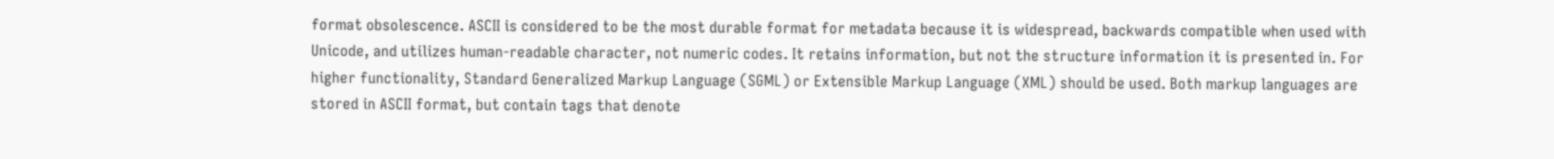format obsolescence. ASCII is considered to be the most durable format for metadata because it is widespread, backwards compatible when used with Unicode, and utilizes human-readable character, not numeric codes. It retains information, but not the structure information it is presented in. For higher functionality, Standard Generalized Markup Language (SGML) or Extensible Markup Language (XML) should be used. Both markup languages are stored in ASCII format, but contain tags that denote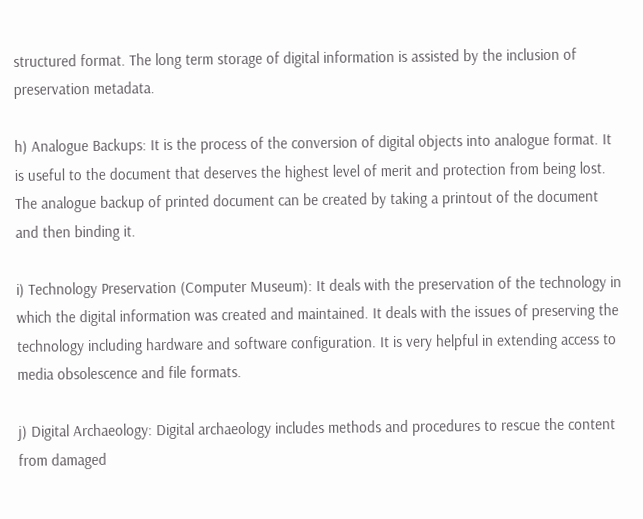structured format. The long term storage of digital information is assisted by the inclusion of preservation metadata.

h) Analogue Backups: It is the process of the conversion of digital objects into analogue format. It is useful to the document that deserves the highest level of merit and protection from being lost. The analogue backup of printed document can be created by taking a printout of the document and then binding it.

i) Technology Preservation (Computer Museum): It deals with the preservation of the technology in which the digital information was created and maintained. It deals with the issues of preserving the technology including hardware and software configuration. It is very helpful in extending access to media obsolescence and file formats.

j) Digital Archaeology: Digital archaeology includes methods and procedures to rescue the content from damaged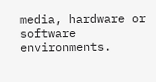media, hardware or software environments.